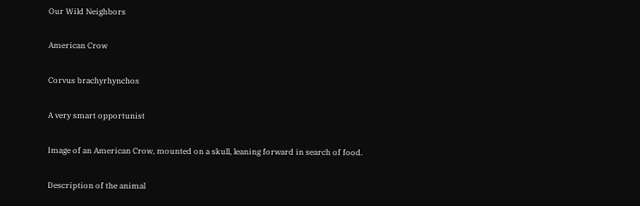Our Wild Neighbors

American Crow

Corvus brachyrhynchos

A very smart opportunist

Image of an American Crow, mounted on a skull, leaning forward in search of food.

Description of the animal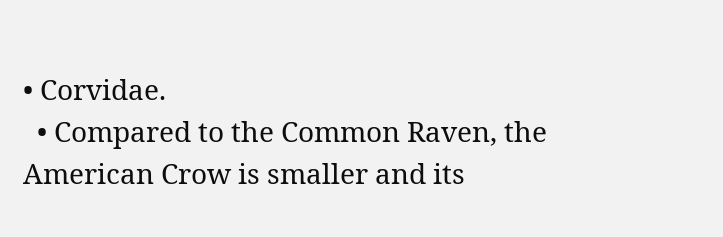• Corvidae.
  • Compared to the Common Raven, the American Crow is smaller and its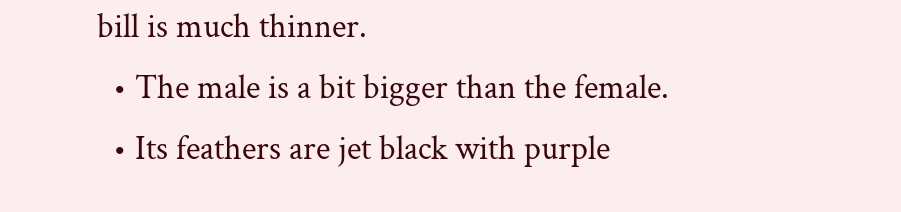bill is much thinner.
  • The male is a bit bigger than the female.
  • Its feathers are jet black with purple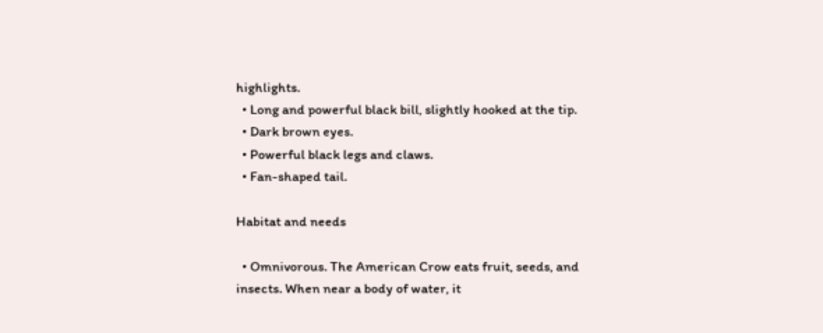highlights.
  • Long and powerful black bill, slightly hooked at the tip.
  • Dark brown eyes.
  • Powerful black legs and claws.
  • Fan-shaped tail.

Habitat and needs

  • Omnivorous. The American Crow eats fruit, seeds, and insects. When near a body of water, it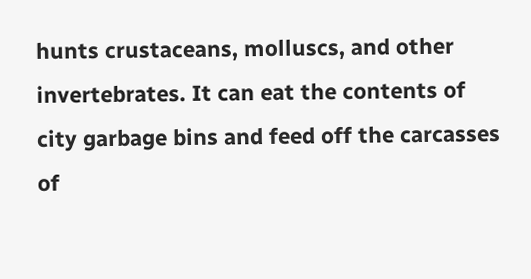hunts crustaceans, molluscs, and other invertebrates. It can eat the contents of city garbage bins and feed off the carcasses of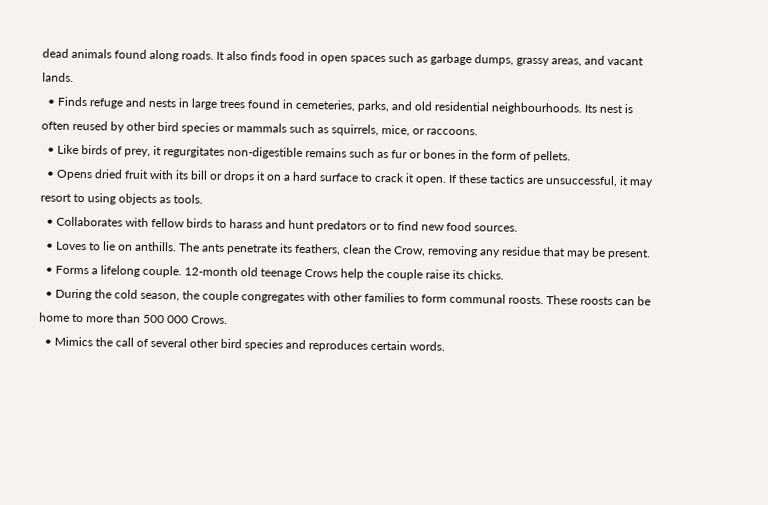dead animals found along roads. It also finds food in open spaces such as garbage dumps, grassy areas, and vacant lands.
  • Finds refuge and nests in large trees found in cemeteries, parks, and old residential neighbourhoods. Its nest is often reused by other bird species or mammals such as squirrels, mice, or raccoons.
  • Like birds of prey, it regurgitates non-digestible remains such as fur or bones in the form of pellets.
  • Opens dried fruit with its bill or drops it on a hard surface to crack it open. If these tactics are unsuccessful, it may resort to using objects as tools.
  • Collaborates with fellow birds to harass and hunt predators or to find new food sources.
  • Loves to lie on anthills. The ants penetrate its feathers, clean the Crow, removing any residue that may be present.
  • Forms a lifelong couple. 12-month old teenage Crows help the couple raise its chicks.
  • During the cold season, the couple congregates with other families to form communal roosts. These roosts can be home to more than 500 000 Crows.
  • Mimics the call of several other bird species and reproduces certain words.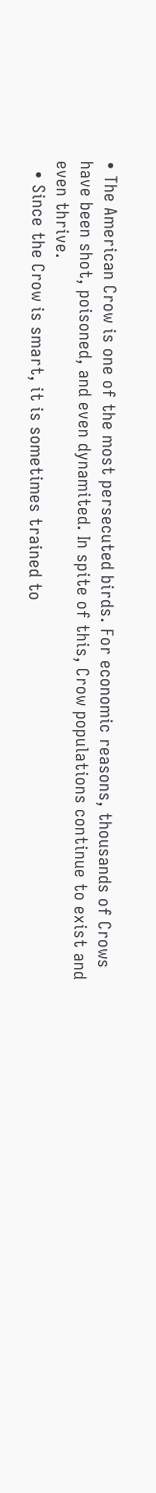• The American Crow is one of the most persecuted birds. For economic reasons, thousands of Crows have been shot, poisoned, and even dynamited. In spite of this, Crow populations continue to exist and even thrive.
  • Since the Crow is smart, it is sometimes trained to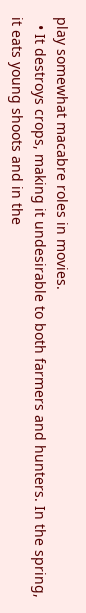play somewhat macabre roles in movies.
  • It destroys crops, making it undesirable to both farmers and hunters. In the spring, it eats young shoots and in the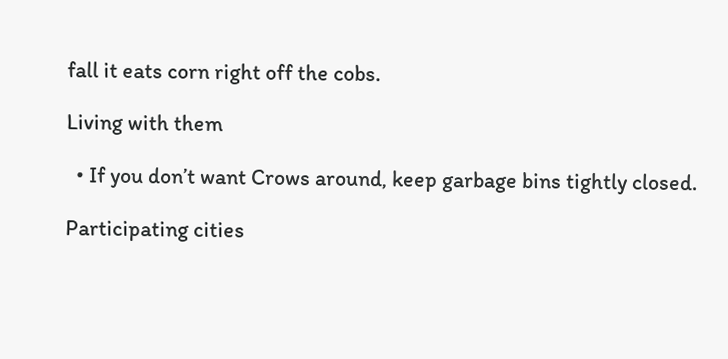fall it eats corn right off the cobs.

Living with them

  • If you don’t want Crows around, keep garbage bins tightly closed.

Participating cities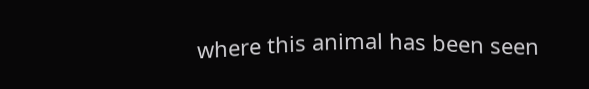where this animal has been seen